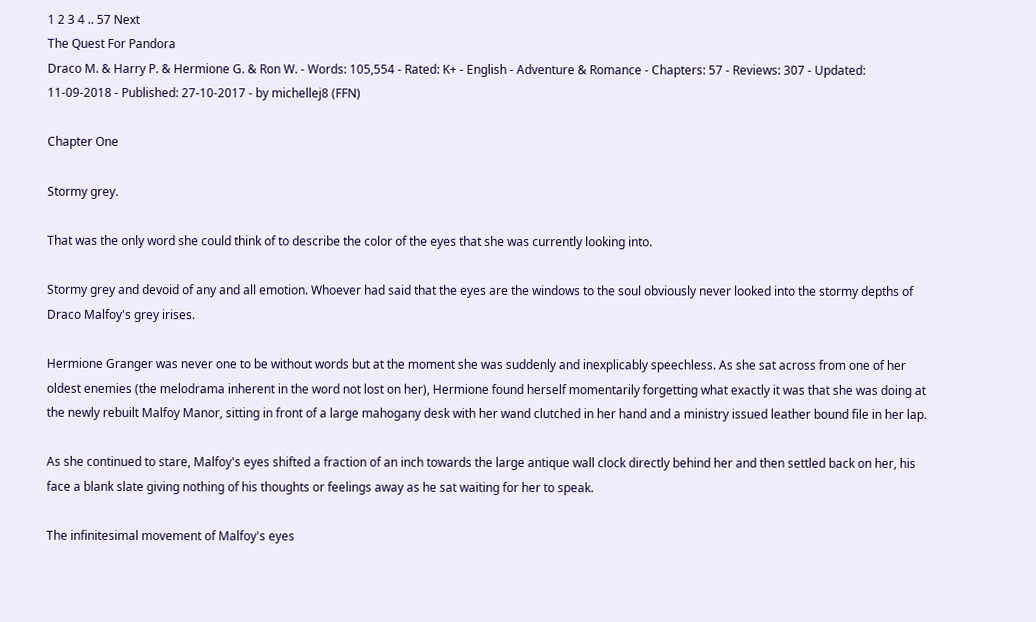1 2 3 4 .. 57 Next
The Quest For Pandora
Draco M. & Harry P. & Hermione G. & Ron W. - Words: 105,554 - Rated: K+ - English - Adventure & Romance - Chapters: 57 - Reviews: 307 - Updated: 11-09-2018 - Published: 27-10-2017 - by michellej8 (FFN)

Chapter One

Stormy grey.

That was the only word she could think of to describe the color of the eyes that she was currently looking into.

Stormy grey and devoid of any and all emotion. Whoever had said that the eyes are the windows to the soul obviously never looked into the stormy depths of Draco Malfoy's grey irises.

Hermione Granger was never one to be without words but at the moment she was suddenly and inexplicably speechless. As she sat across from one of her oldest enemies (the melodrama inherent in the word not lost on her), Hermione found herself momentarily forgetting what exactly it was that she was doing at the newly rebuilt Malfoy Manor, sitting in front of a large mahogany desk with her wand clutched in her hand and a ministry issued leather bound file in her lap.

As she continued to stare, Malfoy's eyes shifted a fraction of an inch towards the large antique wall clock directly behind her and then settled back on her, his face a blank slate giving nothing of his thoughts or feelings away as he sat waiting for her to speak.

The infinitesimal movement of Malfoy's eyes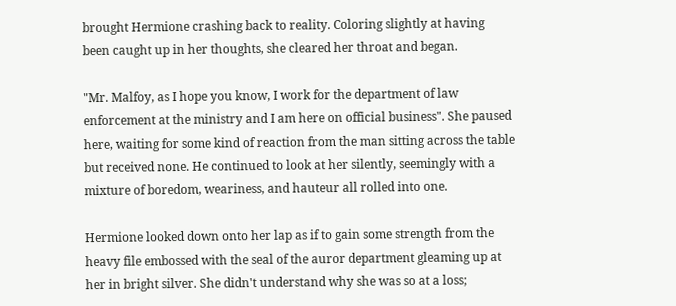brought Hermione crashing back to reality. Coloring slightly at having been caught up in her thoughts, she cleared her throat and began.

"Mr. Malfoy, as I hope you know, I work for the department of law enforcement at the ministry and I am here on official business". She paused here, waiting for some kind of reaction from the man sitting across the table but received none. He continued to look at her silently, seemingly with a mixture of boredom, weariness, and hauteur all rolled into one.

Hermione looked down onto her lap as if to gain some strength from the heavy file embossed with the seal of the auror department gleaming up at her in bright silver. She didn't understand why she was so at a loss;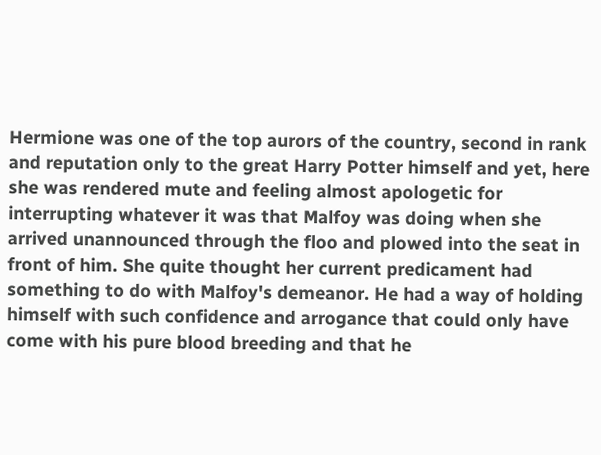Hermione was one of the top aurors of the country, second in rank and reputation only to the great Harry Potter himself and yet, here she was rendered mute and feeling almost apologetic for interrupting whatever it was that Malfoy was doing when she arrived unannounced through the floo and plowed into the seat in front of him. She quite thought her current predicament had something to do with Malfoy's demeanor. He had a way of holding himself with such confidence and arrogance that could only have come with his pure blood breeding and that he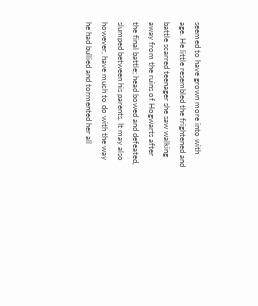seemed to have grown more into with age. He little resembled the frightened and battle scarred teenager she saw walking away from the ruins of Hogwarts after the final battle; head bowed and defeated, slumped between his parents. It may also however, have much to do with the way he had bullied and tormented her all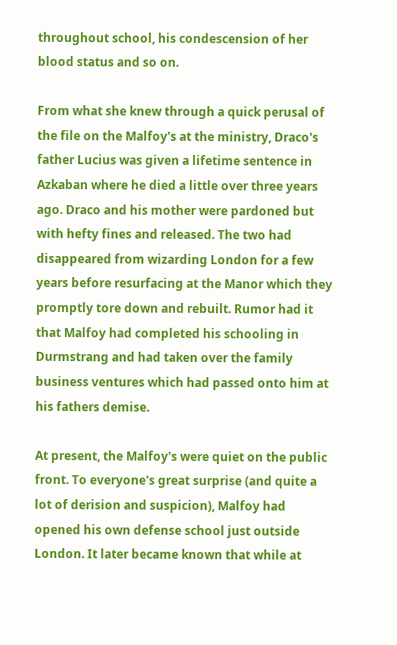throughout school, his condescension of her blood status and so on.

From what she knew through a quick perusal of the file on the Malfoy's at the ministry, Draco's father Lucius was given a lifetime sentence in Azkaban where he died a little over three years ago. Draco and his mother were pardoned but with hefty fines and released. The two had disappeared from wizarding London for a few years before resurfacing at the Manor which they promptly tore down and rebuilt. Rumor had it that Malfoy had completed his schooling in Durmstrang and had taken over the family business ventures which had passed onto him at his fathers demise.

At present, the Malfoy's were quiet on the public front. To everyone's great surprise (and quite a lot of derision and suspicion), Malfoy had opened his own defense school just outside London. It later became known that while at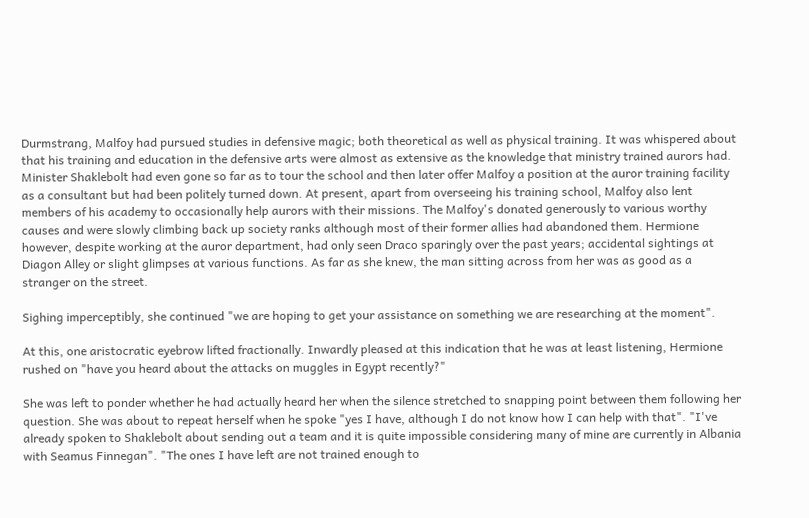Durmstrang, Malfoy had pursued studies in defensive magic; both theoretical as well as physical training. It was whispered about that his training and education in the defensive arts were almost as extensive as the knowledge that ministry trained aurors had. Minister Shaklebolt had even gone so far as to tour the school and then later offer Malfoy a position at the auror training facility as a consultant but had been politely turned down. At present, apart from overseeing his training school, Malfoy also lent members of his academy to occasionally help aurors with their missions. The Malfoy's donated generously to various worthy causes and were slowly climbing back up society ranks although most of their former allies had abandoned them. Hermione however, despite working at the auror department, had only seen Draco sparingly over the past years; accidental sightings at Diagon Alley or slight glimpses at various functions. As far as she knew, the man sitting across from her was as good as a stranger on the street.

Sighing imperceptibly, she continued "we are hoping to get your assistance on something we are researching at the moment".

At this, one aristocratic eyebrow lifted fractionally. Inwardly pleased at this indication that he was at least listening, Hermione rushed on "have you heard about the attacks on muggles in Egypt recently?"

She was left to ponder whether he had actually heard her when the silence stretched to snapping point between them following her question. She was about to repeat herself when he spoke "yes I have, although I do not know how I can help with that". "I've already spoken to Shaklebolt about sending out a team and it is quite impossible considering many of mine are currently in Albania with Seamus Finnegan". "The ones I have left are not trained enough to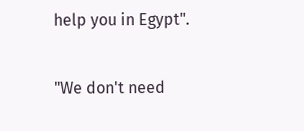help you in Egypt".

"We don't need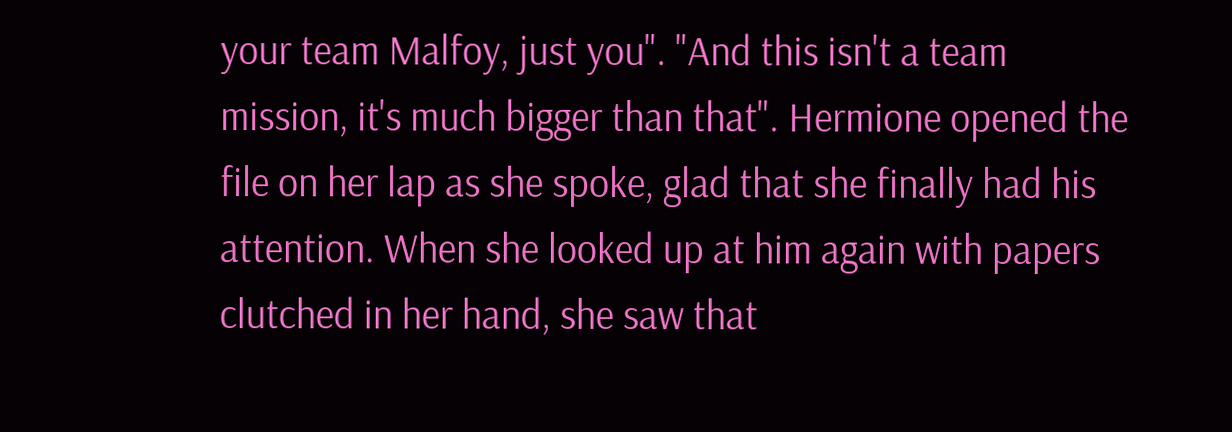your team Malfoy, just you". "And this isn't a team mission, it's much bigger than that". Hermione opened the file on her lap as she spoke, glad that she finally had his attention. When she looked up at him again with papers clutched in her hand, she saw that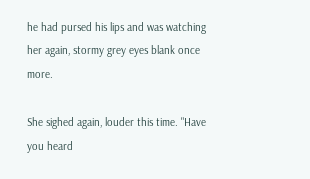he had pursed his lips and was watching her again, stormy grey eyes blank once more.

She sighed again, louder this time. "Have you heard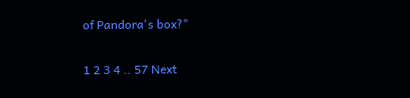of Pandora's box?"

1 2 3 4 .. 57 Next